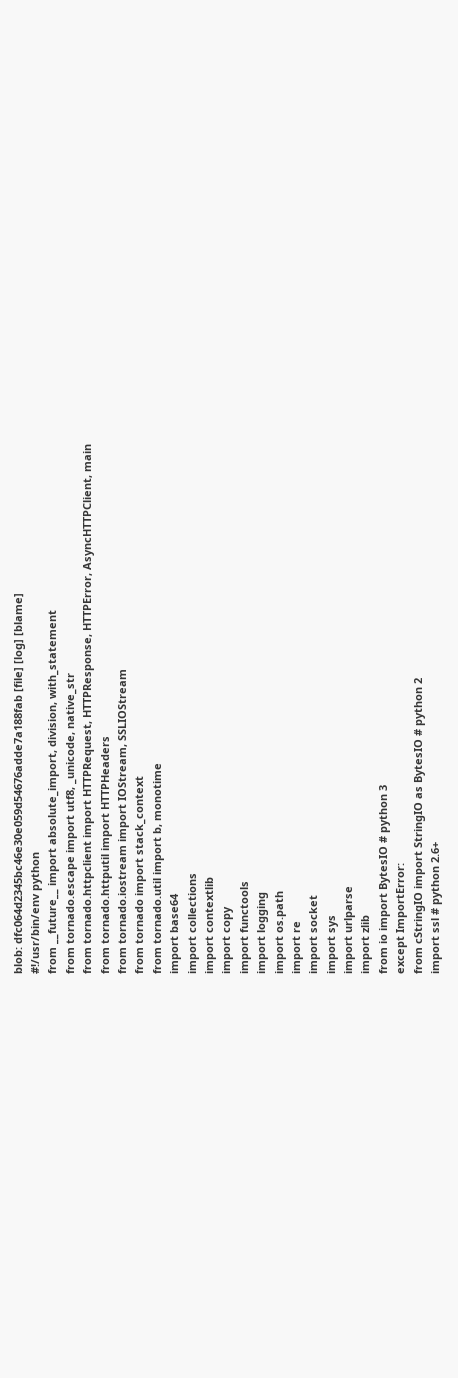blob: dfc064d2345bc46e30e059d54676adde7a188fab [file] [log] [blame]
#!/usr/bin/env python
from __future__ import absolute_import, division, with_statement
from tornado.escape import utf8, _unicode, native_str
from tornado.httpclient import HTTPRequest, HTTPResponse, HTTPError, AsyncHTTPClient, main
from tornado.httputil import HTTPHeaders
from tornado.iostream import IOStream, SSLIOStream
from tornado import stack_context
from tornado.util import b, monotime
import base64
import collections
import contextlib
import copy
import functools
import logging
import os.path
import re
import socket
import sys
import urlparse
import zlib
from io import BytesIO # python 3
except ImportError:
from cStringIO import StringIO as BytesIO # python 2
import ssl # python 2.6+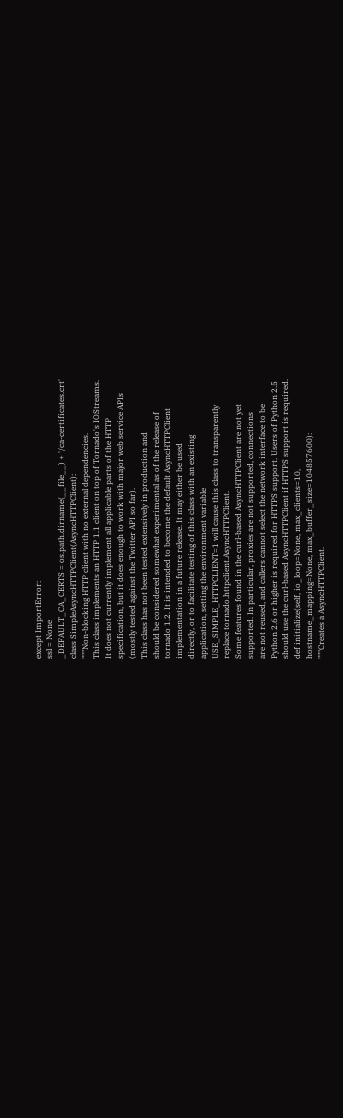except ImportError:
ssl = None
_DEFAULT_CA_CERTS = os.path.dirname(__file__) + '/ca-certificates.crt'
class SimpleAsyncHTTPClient(AsyncHTTPClient):
"""Non-blocking HTTP client with no external dependencies.
This class implements an HTTP 1.1 client on top of Tornado's IOStreams.
It does not currently implement all applicable parts of the HTTP
specification, but it does enough to work with major web service APIs
(mostly tested against the Twitter API so far).
This class has not been tested extensively in production and
should be considered somewhat experimental as of the release of
tornado 1.2. It is intended to become the default AsyncHTTPClient
implementation in a future release. It may either be used
directly, or to facilitate testing of this class with an existing
application, setting the environment variable
USE_SIMPLE_HTTPCLIENT=1 will cause this class to transparently
replace tornado.httpclient.AsyncHTTPClient.
Some features found in the curl-based AsyncHTTPClient are not yet
supported. In particular, proxies are not supported, connections
are not reused, and callers cannot select the network interface to be
Python 2.6 or higher is required for HTTPS support. Users of Python 2.5
should use the curl-based AsyncHTTPClient if HTTPS support is required.
def initialize(self, io_loop=None, max_clients=10,
hostname_mapping=None, max_buffer_size=104857600):
"""Creates a AsyncHTTPClient.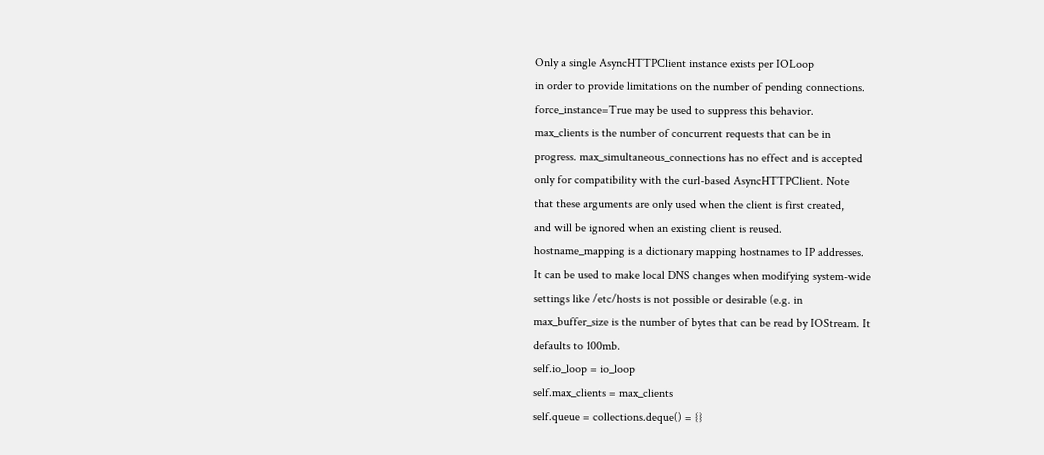Only a single AsyncHTTPClient instance exists per IOLoop
in order to provide limitations on the number of pending connections.
force_instance=True may be used to suppress this behavior.
max_clients is the number of concurrent requests that can be in
progress. max_simultaneous_connections has no effect and is accepted
only for compatibility with the curl-based AsyncHTTPClient. Note
that these arguments are only used when the client is first created,
and will be ignored when an existing client is reused.
hostname_mapping is a dictionary mapping hostnames to IP addresses.
It can be used to make local DNS changes when modifying system-wide
settings like /etc/hosts is not possible or desirable (e.g. in
max_buffer_size is the number of bytes that can be read by IOStream. It
defaults to 100mb.
self.io_loop = io_loop
self.max_clients = max_clients
self.queue = collections.deque() = {}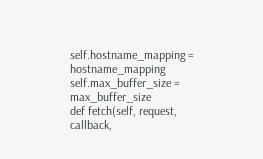self.hostname_mapping = hostname_mapping
self.max_buffer_size = max_buffer_size
def fetch(self, request, callback,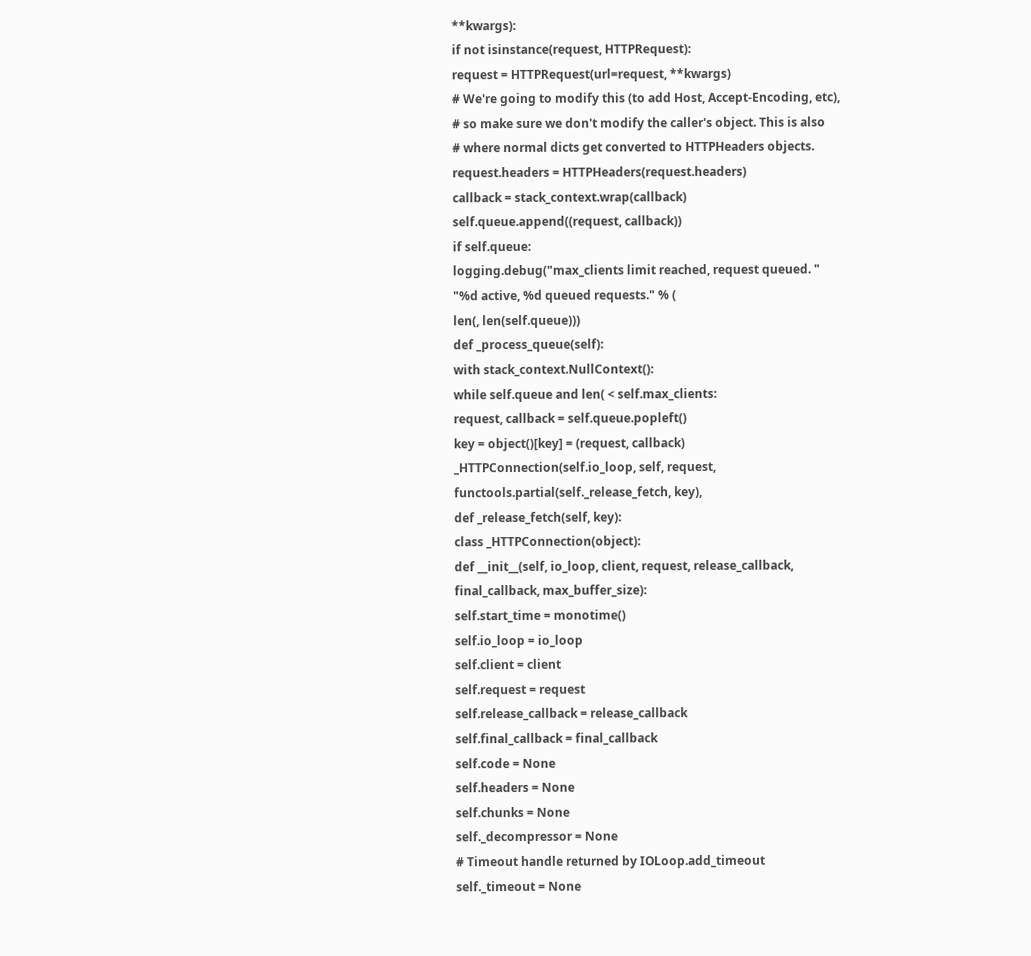**kwargs):
if not isinstance(request, HTTPRequest):
request = HTTPRequest(url=request, **kwargs)
# We're going to modify this (to add Host, Accept-Encoding, etc),
# so make sure we don't modify the caller's object. This is also
# where normal dicts get converted to HTTPHeaders objects.
request.headers = HTTPHeaders(request.headers)
callback = stack_context.wrap(callback)
self.queue.append((request, callback))
if self.queue:
logging.debug("max_clients limit reached, request queued. "
"%d active, %d queued requests." % (
len(, len(self.queue)))
def _process_queue(self):
with stack_context.NullContext():
while self.queue and len( < self.max_clients:
request, callback = self.queue.popleft()
key = object()[key] = (request, callback)
_HTTPConnection(self.io_loop, self, request,
functools.partial(self._release_fetch, key),
def _release_fetch(self, key):
class _HTTPConnection(object):
def __init__(self, io_loop, client, request, release_callback,
final_callback, max_buffer_size):
self.start_time = monotime()
self.io_loop = io_loop
self.client = client
self.request = request
self.release_callback = release_callback
self.final_callback = final_callback
self.code = None
self.headers = None
self.chunks = None
self._decompressor = None
# Timeout handle returned by IOLoop.add_timeout
self._timeout = None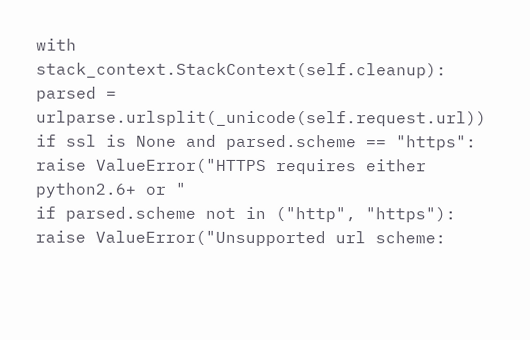with stack_context.StackContext(self.cleanup):
parsed = urlparse.urlsplit(_unicode(self.request.url))
if ssl is None and parsed.scheme == "https":
raise ValueError("HTTPS requires either python2.6+ or "
if parsed.scheme not in ("http", "https"):
raise ValueError("Unsupported url scheme: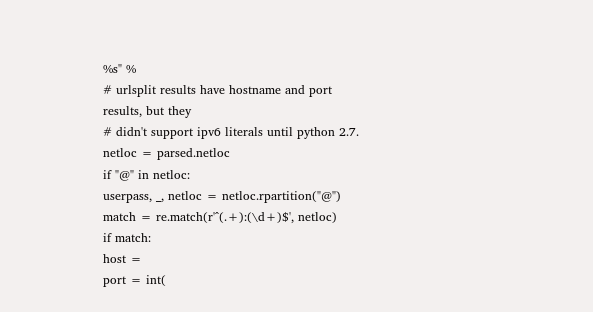%s" %
# urlsplit results have hostname and port results, but they
# didn't support ipv6 literals until python 2.7.
netloc = parsed.netloc
if "@" in netloc:
userpass, _, netloc = netloc.rpartition("@")
match = re.match(r'^(.+):(\d+)$', netloc)
if match:
host =
port = int(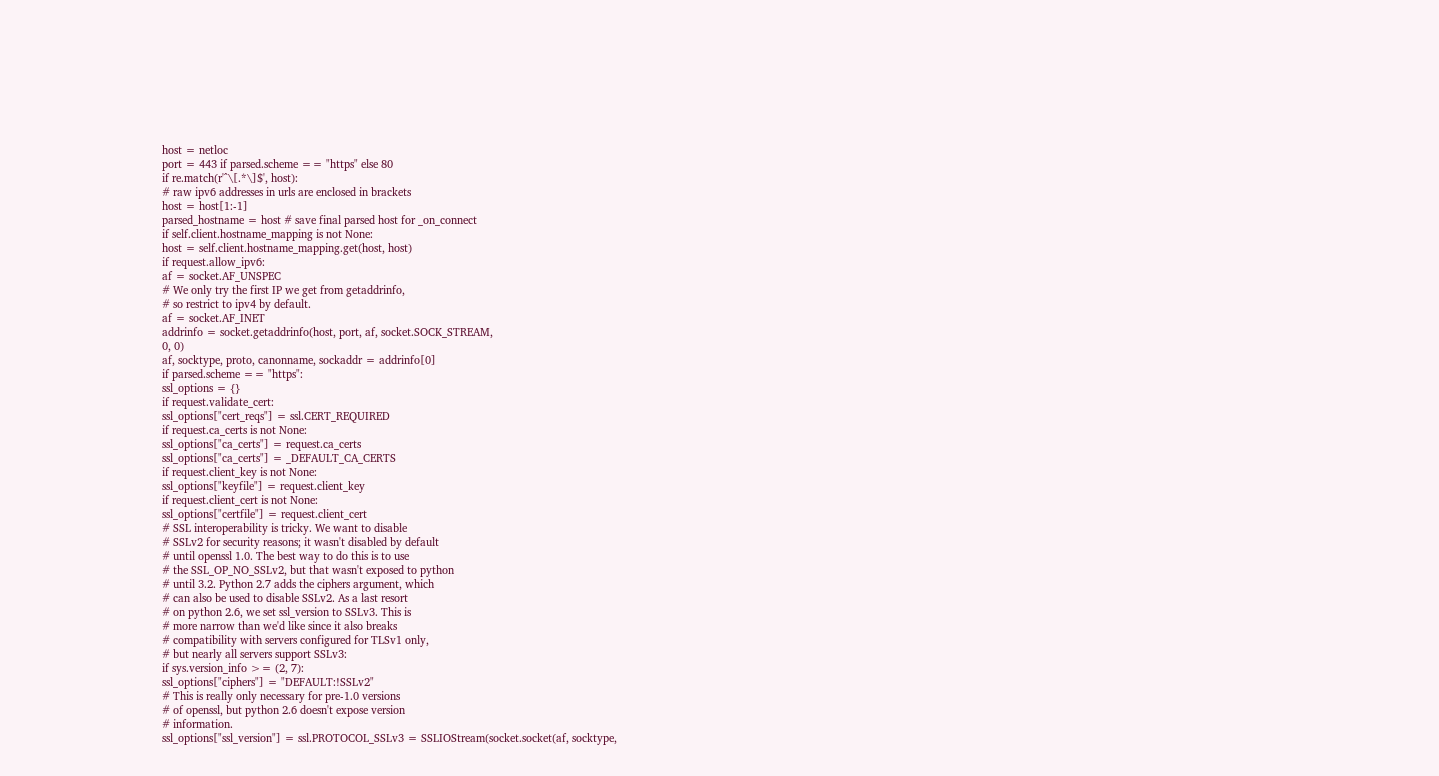host = netloc
port = 443 if parsed.scheme == "https" else 80
if re.match(r'^\[.*\]$', host):
# raw ipv6 addresses in urls are enclosed in brackets
host = host[1:-1]
parsed_hostname = host # save final parsed host for _on_connect
if self.client.hostname_mapping is not None:
host = self.client.hostname_mapping.get(host, host)
if request.allow_ipv6:
af = socket.AF_UNSPEC
# We only try the first IP we get from getaddrinfo,
# so restrict to ipv4 by default.
af = socket.AF_INET
addrinfo = socket.getaddrinfo(host, port, af, socket.SOCK_STREAM,
0, 0)
af, socktype, proto, canonname, sockaddr = addrinfo[0]
if parsed.scheme == "https":
ssl_options = {}
if request.validate_cert:
ssl_options["cert_reqs"] = ssl.CERT_REQUIRED
if request.ca_certs is not None:
ssl_options["ca_certs"] = request.ca_certs
ssl_options["ca_certs"] = _DEFAULT_CA_CERTS
if request.client_key is not None:
ssl_options["keyfile"] = request.client_key
if request.client_cert is not None:
ssl_options["certfile"] = request.client_cert
# SSL interoperability is tricky. We want to disable
# SSLv2 for security reasons; it wasn't disabled by default
# until openssl 1.0. The best way to do this is to use
# the SSL_OP_NO_SSLv2, but that wasn't exposed to python
# until 3.2. Python 2.7 adds the ciphers argument, which
# can also be used to disable SSLv2. As a last resort
# on python 2.6, we set ssl_version to SSLv3. This is
# more narrow than we'd like since it also breaks
# compatibility with servers configured for TLSv1 only,
# but nearly all servers support SSLv3:
if sys.version_info >= (2, 7):
ssl_options["ciphers"] = "DEFAULT:!SSLv2"
# This is really only necessary for pre-1.0 versions
# of openssl, but python 2.6 doesn't expose version
# information.
ssl_options["ssl_version"] = ssl.PROTOCOL_SSLv3 = SSLIOStream(socket.socket(af, socktype,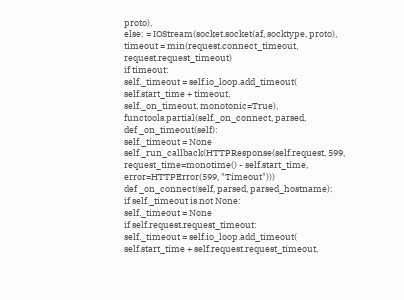proto),
else: = IOStream(socket.socket(af, socktype, proto),
timeout = min(request.connect_timeout, request.request_timeout)
if timeout:
self._timeout = self.io_loop.add_timeout(
self.start_time + timeout,
self._on_timeout, monotonic=True),
functools.partial(self._on_connect, parsed,
def _on_timeout(self):
self._timeout = None
self._run_callback(HTTPResponse(self.request, 599,
request_time=monotime() - self.start_time,
error=HTTPError(599, "Timeout")))
def _on_connect(self, parsed, parsed_hostname):
if self._timeout is not None:
self._timeout = None
if self.request.request_timeout:
self._timeout = self.io_loop.add_timeout(
self.start_time + self.request.request_timeout,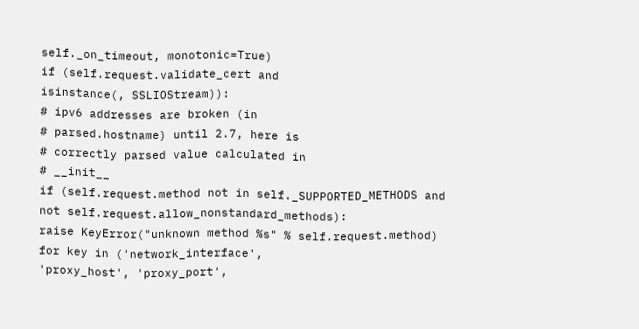self._on_timeout, monotonic=True)
if (self.request.validate_cert and
isinstance(, SSLIOStream)):
# ipv6 addresses are broken (in
# parsed.hostname) until 2.7, here is
# correctly parsed value calculated in
# __init__
if (self.request.method not in self._SUPPORTED_METHODS and
not self.request.allow_nonstandard_methods):
raise KeyError("unknown method %s" % self.request.method)
for key in ('network_interface',
'proxy_host', 'proxy_port',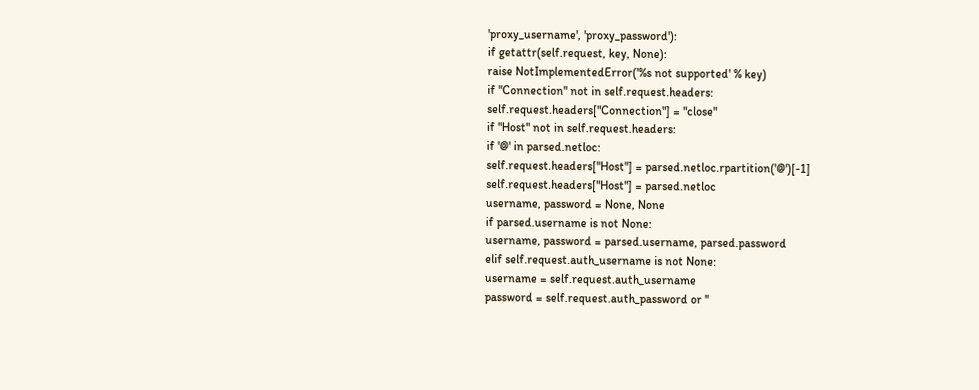'proxy_username', 'proxy_password'):
if getattr(self.request, key, None):
raise NotImplementedError('%s not supported' % key)
if "Connection" not in self.request.headers:
self.request.headers["Connection"] = "close"
if "Host" not in self.request.headers:
if '@' in parsed.netloc:
self.request.headers["Host"] = parsed.netloc.rpartition('@')[-1]
self.request.headers["Host"] = parsed.netloc
username, password = None, None
if parsed.username is not None:
username, password = parsed.username, parsed.password
elif self.request.auth_username is not None:
username = self.request.auth_username
password = self.request.auth_password or ''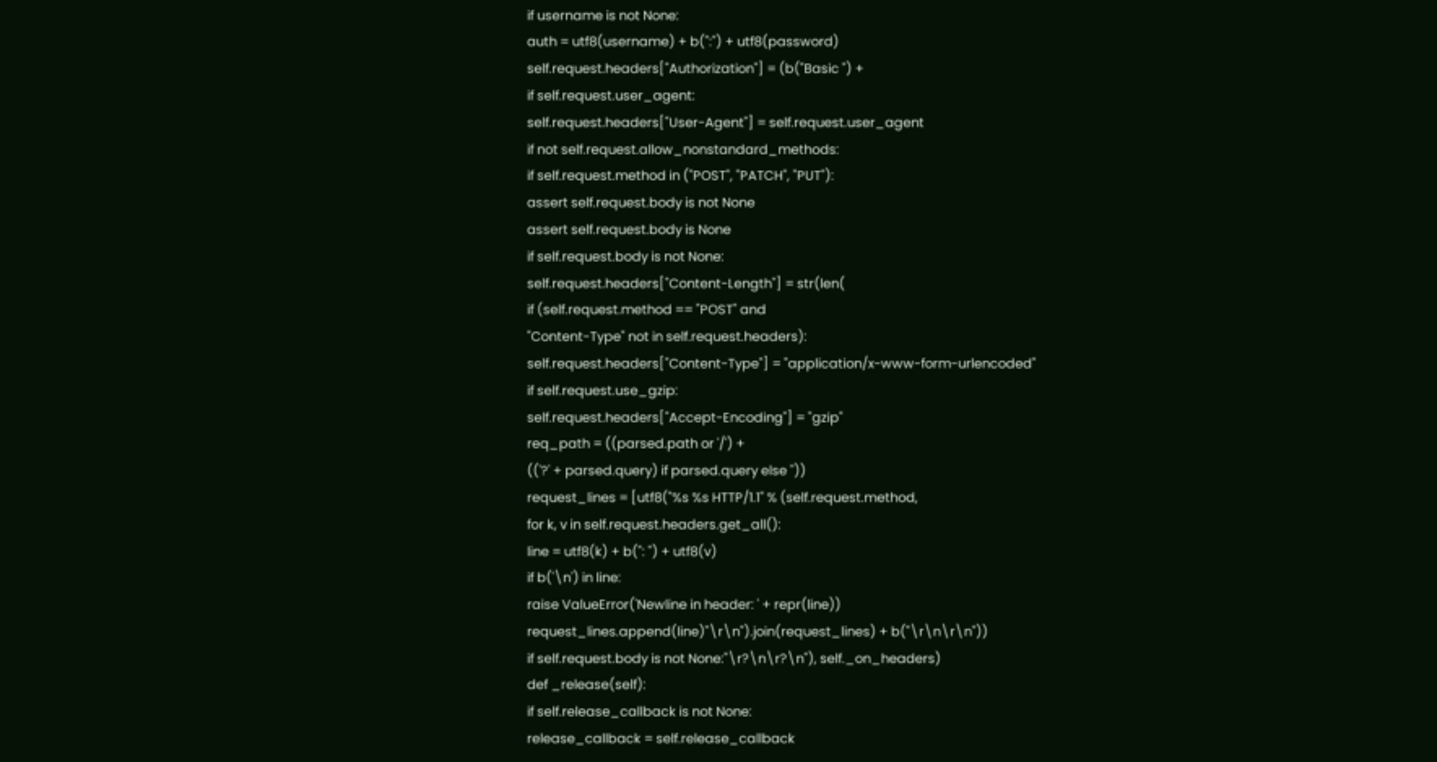if username is not None:
auth = utf8(username) + b(":") + utf8(password)
self.request.headers["Authorization"] = (b("Basic ") +
if self.request.user_agent:
self.request.headers["User-Agent"] = self.request.user_agent
if not self.request.allow_nonstandard_methods:
if self.request.method in ("POST", "PATCH", "PUT"):
assert self.request.body is not None
assert self.request.body is None
if self.request.body is not None:
self.request.headers["Content-Length"] = str(len(
if (self.request.method == "POST" and
"Content-Type" not in self.request.headers):
self.request.headers["Content-Type"] = "application/x-www-form-urlencoded"
if self.request.use_gzip:
self.request.headers["Accept-Encoding"] = "gzip"
req_path = ((parsed.path or '/') +
(('?' + parsed.query) if parsed.query else ''))
request_lines = [utf8("%s %s HTTP/1.1" % (self.request.method,
for k, v in self.request.headers.get_all():
line = utf8(k) + b(": ") + utf8(v)
if b('\n') in line:
raise ValueError('Newline in header: ' + repr(line))
request_lines.append(line)"\r\n").join(request_lines) + b("\r\n\r\n"))
if self.request.body is not None:"\r?\n\r?\n"), self._on_headers)
def _release(self):
if self.release_callback is not None:
release_callback = self.release_callback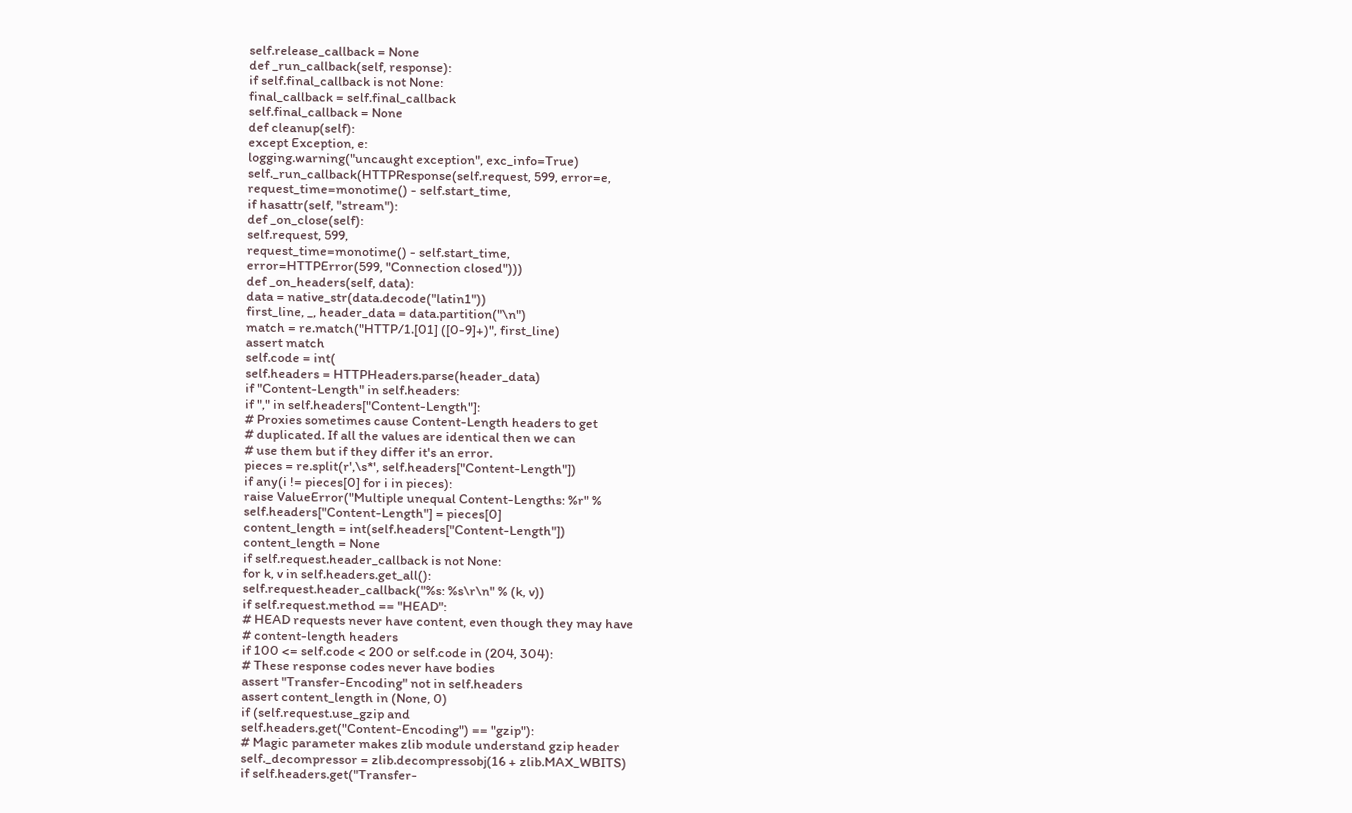self.release_callback = None
def _run_callback(self, response):
if self.final_callback is not None:
final_callback = self.final_callback
self.final_callback = None
def cleanup(self):
except Exception, e:
logging.warning("uncaught exception", exc_info=True)
self._run_callback(HTTPResponse(self.request, 599, error=e,
request_time=monotime() - self.start_time,
if hasattr(self, "stream"):
def _on_close(self):
self.request, 599,
request_time=monotime() - self.start_time,
error=HTTPError(599, "Connection closed")))
def _on_headers(self, data):
data = native_str(data.decode("latin1"))
first_line, _, header_data = data.partition("\n")
match = re.match("HTTP/1.[01] ([0-9]+)", first_line)
assert match
self.code = int(
self.headers = HTTPHeaders.parse(header_data)
if "Content-Length" in self.headers:
if "," in self.headers["Content-Length"]:
# Proxies sometimes cause Content-Length headers to get
# duplicated. If all the values are identical then we can
# use them but if they differ it's an error.
pieces = re.split(r',\s*', self.headers["Content-Length"])
if any(i != pieces[0] for i in pieces):
raise ValueError("Multiple unequal Content-Lengths: %r" %
self.headers["Content-Length"] = pieces[0]
content_length = int(self.headers["Content-Length"])
content_length = None
if self.request.header_callback is not None:
for k, v in self.headers.get_all():
self.request.header_callback("%s: %s\r\n" % (k, v))
if self.request.method == "HEAD":
# HEAD requests never have content, even though they may have
# content-length headers
if 100 <= self.code < 200 or self.code in (204, 304):
# These response codes never have bodies
assert "Transfer-Encoding" not in self.headers
assert content_length in (None, 0)
if (self.request.use_gzip and
self.headers.get("Content-Encoding") == "gzip"):
# Magic parameter makes zlib module understand gzip header
self._decompressor = zlib.decompressobj(16 + zlib.MAX_WBITS)
if self.headers.get("Transfer-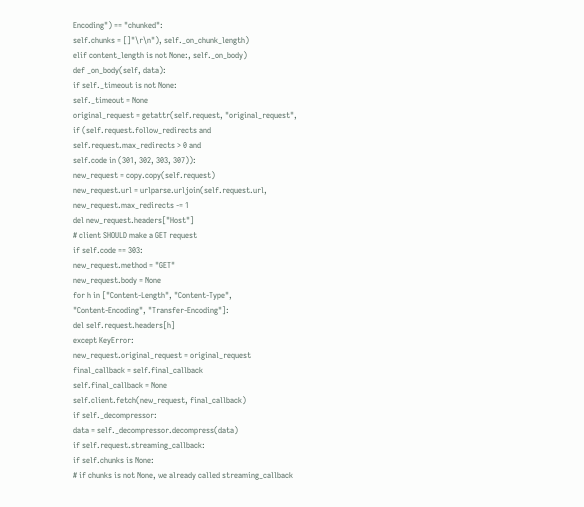Encoding") == "chunked":
self.chunks = []"\r\n"), self._on_chunk_length)
elif content_length is not None:, self._on_body)
def _on_body(self, data):
if self._timeout is not None:
self._timeout = None
original_request = getattr(self.request, "original_request",
if (self.request.follow_redirects and
self.request.max_redirects > 0 and
self.code in (301, 302, 303, 307)):
new_request = copy.copy(self.request)
new_request.url = urlparse.urljoin(self.request.url,
new_request.max_redirects -= 1
del new_request.headers["Host"]
# client SHOULD make a GET request
if self.code == 303:
new_request.method = "GET"
new_request.body = None
for h in ["Content-Length", "Content-Type",
"Content-Encoding", "Transfer-Encoding"]:
del self.request.headers[h]
except KeyError:
new_request.original_request = original_request
final_callback = self.final_callback
self.final_callback = None
self.client.fetch(new_request, final_callback)
if self._decompressor:
data = self._decompressor.decompress(data)
if self.request.streaming_callback:
if self.chunks is None:
# if chunks is not None, we already called streaming_callback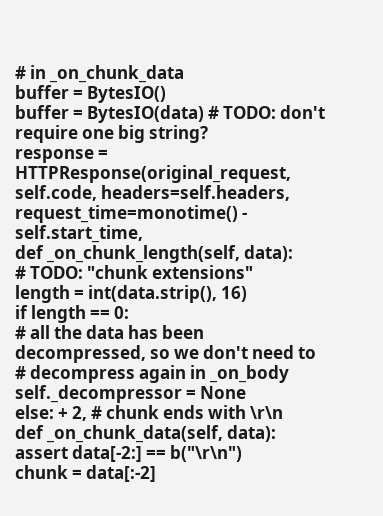# in _on_chunk_data
buffer = BytesIO()
buffer = BytesIO(data) # TODO: don't require one big string?
response = HTTPResponse(original_request,
self.code, headers=self.headers,
request_time=monotime() - self.start_time,
def _on_chunk_length(self, data):
# TODO: "chunk extensions"
length = int(data.strip(), 16)
if length == 0:
# all the data has been decompressed, so we don't need to
# decompress again in _on_body
self._decompressor = None
else: + 2, # chunk ends with \r\n
def _on_chunk_data(self, data):
assert data[-2:] == b("\r\n")
chunk = data[:-2]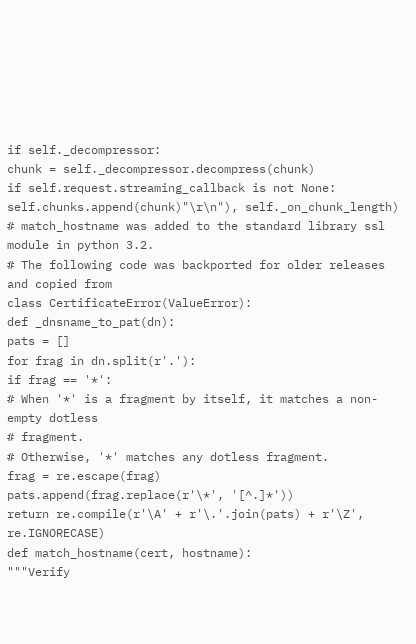if self._decompressor:
chunk = self._decompressor.decompress(chunk)
if self.request.streaming_callback is not None:
self.chunks.append(chunk)"\r\n"), self._on_chunk_length)
# match_hostname was added to the standard library ssl module in python 3.2.
# The following code was backported for older releases and copied from
class CertificateError(ValueError):
def _dnsname_to_pat(dn):
pats = []
for frag in dn.split(r'.'):
if frag == '*':
# When '*' is a fragment by itself, it matches a non-empty dotless
# fragment.
# Otherwise, '*' matches any dotless fragment.
frag = re.escape(frag)
pats.append(frag.replace(r'\*', '[^.]*'))
return re.compile(r'\A' + r'\.'.join(pats) + r'\Z', re.IGNORECASE)
def match_hostname(cert, hostname):
"""Verify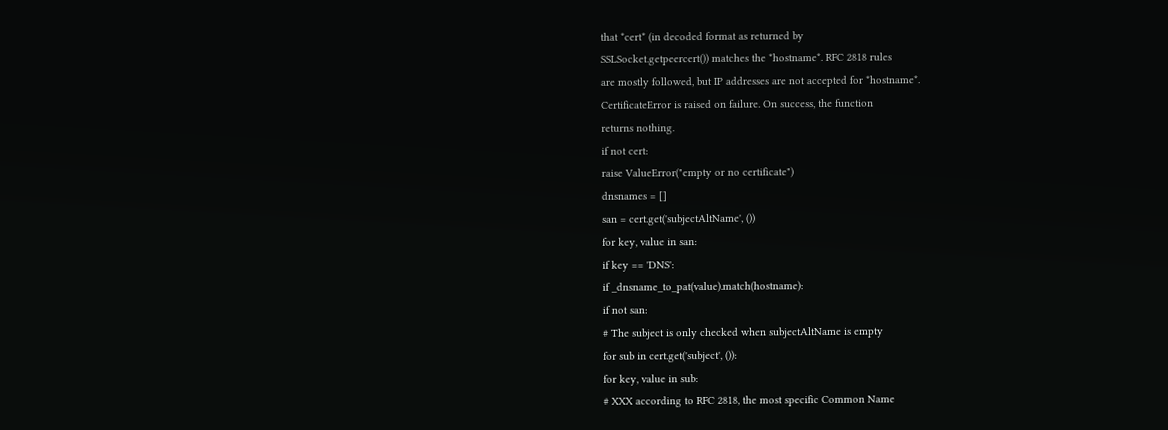that *cert* (in decoded format as returned by
SSLSocket.getpeercert()) matches the *hostname*. RFC 2818 rules
are mostly followed, but IP addresses are not accepted for *hostname*.
CertificateError is raised on failure. On success, the function
returns nothing.
if not cert:
raise ValueError("empty or no certificate")
dnsnames = []
san = cert.get('subjectAltName', ())
for key, value in san:
if key == 'DNS':
if _dnsname_to_pat(value).match(hostname):
if not san:
# The subject is only checked when subjectAltName is empty
for sub in cert.get('subject', ()):
for key, value in sub:
# XXX according to RFC 2818, the most specific Common Name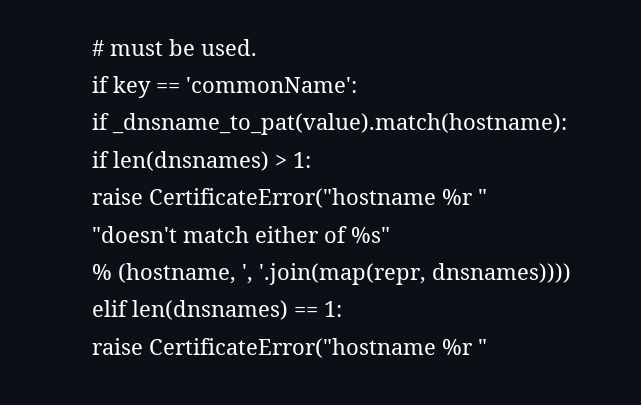# must be used.
if key == 'commonName':
if _dnsname_to_pat(value).match(hostname):
if len(dnsnames) > 1:
raise CertificateError("hostname %r "
"doesn't match either of %s"
% (hostname, ', '.join(map(repr, dnsnames))))
elif len(dnsnames) == 1:
raise CertificateError("hostname %r "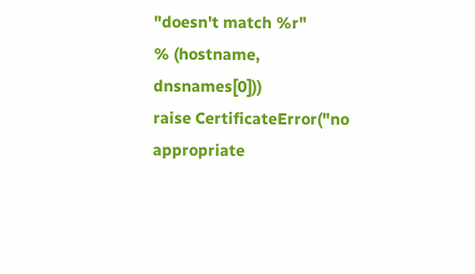"doesn't match %r"
% (hostname, dnsnames[0]))
raise CertificateError("no appropriate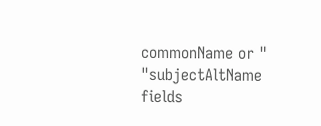commonName or "
"subjectAltName fields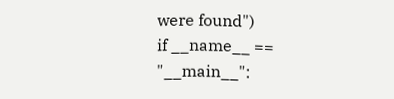were found")
if __name__ == "__main__":